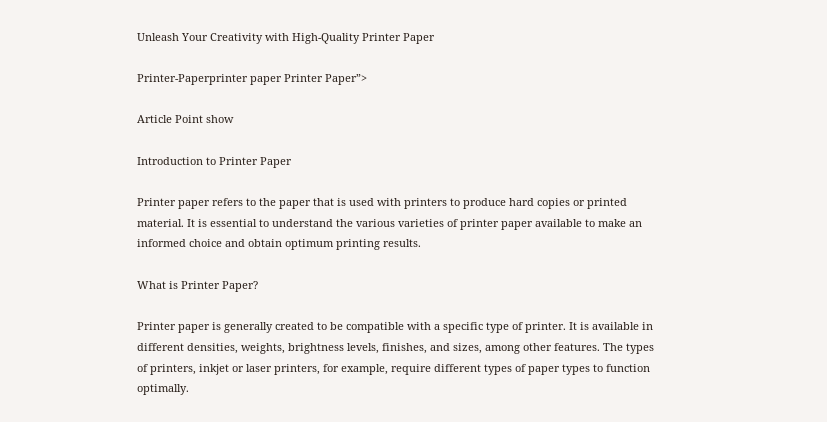Unleash Your Creativity with High-Quality Printer Paper

Printer-Paperprinter paper Printer Paper”>

Article Point show

Introduction to Printer Paper

Printer paper refers to the paper that is used with printers to produce hard copies or printed material. It is essential to understand the various varieties of printer paper available to make an informed choice and obtain optimum printing results.

What is Printer Paper?

Printer paper is generally created to be compatible with a specific type of printer. It is available in different densities, weights, brightness levels, finishes, and sizes, among other features. The types of printers, inkjet or laser printers, for example, require different types of paper types to function optimally.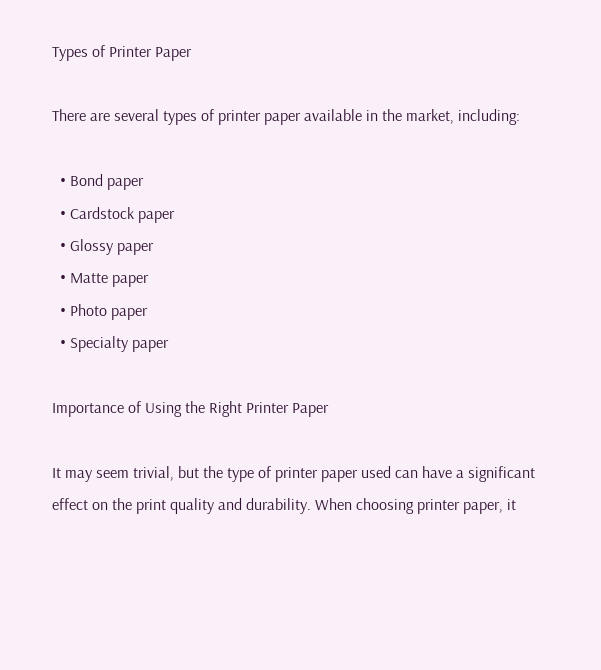Types of Printer Paper

There are several types of printer paper available in the market, including:

  • Bond paper
  • Cardstock paper
  • Glossy paper
  • Matte paper
  • Photo paper
  • Specialty paper

Importance of Using the Right Printer Paper

It may seem trivial, but the type of printer paper used can have a significant effect on the print quality and durability. When choosing printer paper, it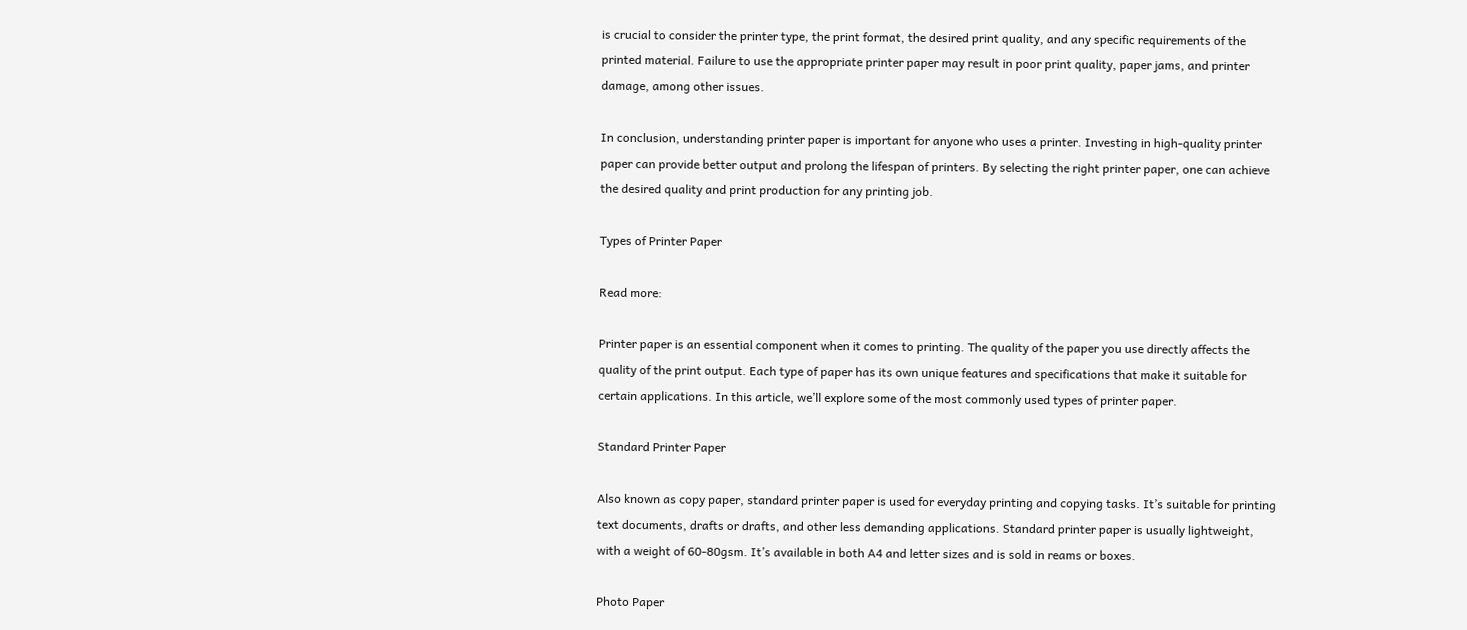is crucial to consider the printer type, the print format, the desired print quality, and any specific requirements of the printed material. Failure to use the appropriate printer paper may result in poor print quality, paper jams, and printer damage, among other issues.

In conclusion, understanding printer paper is important for anyone who uses a printer. Investing in high-quality printer paper can provide better output and prolong the lifespan of printers. By selecting the right printer paper, one can achieve the desired quality and print production for any printing job.

Types of Printer Paper

Read more:

Printer paper is an essential component when it comes to printing. The quality of the paper you use directly affects the quality of the print output. Each type of paper has its own unique features and specifications that make it suitable for certain applications. In this article, we’ll explore some of the most commonly used types of printer paper.

Standard Printer Paper

Also known as copy paper, standard printer paper is used for everyday printing and copying tasks. It’s suitable for printing text documents, drafts or drafts, and other less demanding applications. Standard printer paper is usually lightweight, with a weight of 60-80gsm. It’s available in both A4 and letter sizes and is sold in reams or boxes.

Photo Paper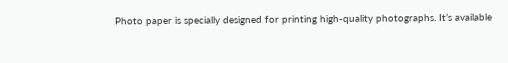Photo paper is specially designed for printing high-quality photographs. It’s available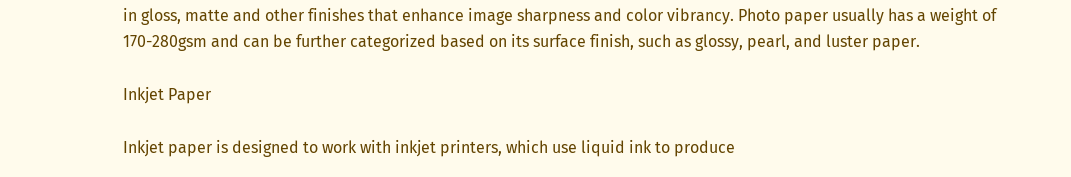in gloss, matte and other finishes that enhance image sharpness and color vibrancy. Photo paper usually has a weight of 170-280gsm and can be further categorized based on its surface finish, such as glossy, pearl, and luster paper.

Inkjet Paper

Inkjet paper is designed to work with inkjet printers, which use liquid ink to produce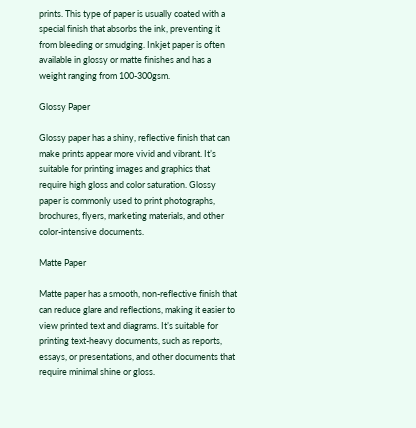prints. This type of paper is usually coated with a special finish that absorbs the ink, preventing it from bleeding or smudging. Inkjet paper is often available in glossy or matte finishes and has a weight ranging from 100-300gsm.

Glossy Paper

Glossy paper has a shiny, reflective finish that can make prints appear more vivid and vibrant. It’s suitable for printing images and graphics that require high gloss and color saturation. Glossy paper is commonly used to print photographs, brochures, flyers, marketing materials, and other color-intensive documents.

Matte Paper

Matte paper has a smooth, non-reflective finish that can reduce glare and reflections, making it easier to view printed text and diagrams. It’s suitable for printing text-heavy documents, such as reports, essays, or presentations, and other documents that require minimal shine or gloss.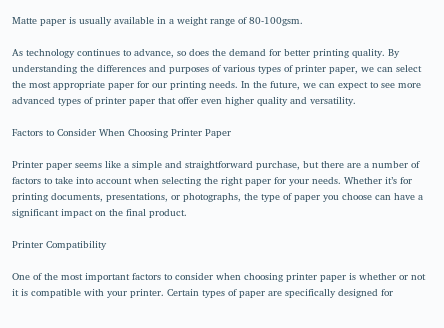Matte paper is usually available in a weight range of 80-100gsm.

As technology continues to advance, so does the demand for better printing quality. By understanding the differences and purposes of various types of printer paper, we can select the most appropriate paper for our printing needs. In the future, we can expect to see more advanced types of printer paper that offer even higher quality and versatility.

Factors to Consider When Choosing Printer Paper

Printer paper seems like a simple and straightforward purchase, but there are a number of factors to take into account when selecting the right paper for your needs. Whether it’s for printing documents, presentations, or photographs, the type of paper you choose can have a significant impact on the final product.

Printer Compatibility

One of the most important factors to consider when choosing printer paper is whether or not it is compatible with your printer. Certain types of paper are specifically designed for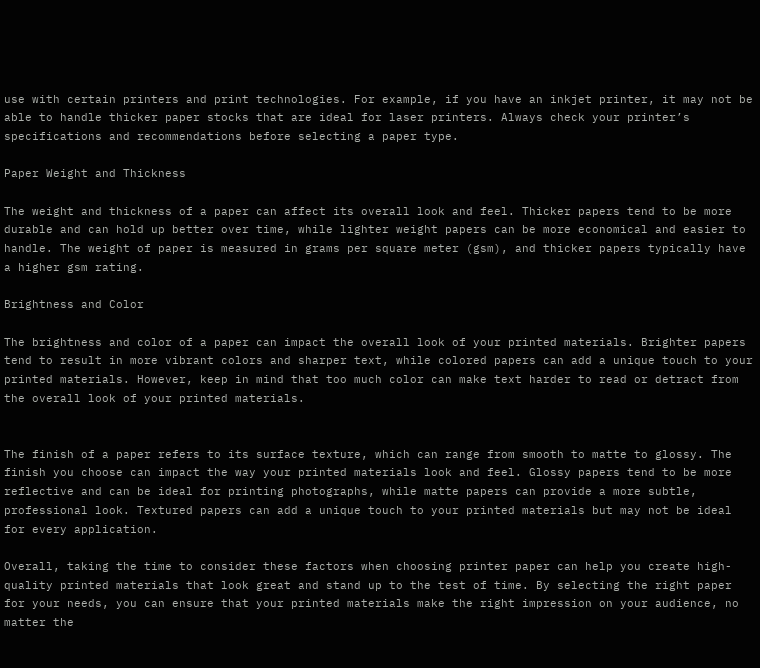use with certain printers and print technologies. For example, if you have an inkjet printer, it may not be able to handle thicker paper stocks that are ideal for laser printers. Always check your printer’s specifications and recommendations before selecting a paper type.

Paper Weight and Thickness

The weight and thickness of a paper can affect its overall look and feel. Thicker papers tend to be more durable and can hold up better over time, while lighter weight papers can be more economical and easier to handle. The weight of paper is measured in grams per square meter (gsm), and thicker papers typically have a higher gsm rating.

Brightness and Color

The brightness and color of a paper can impact the overall look of your printed materials. Brighter papers tend to result in more vibrant colors and sharper text, while colored papers can add a unique touch to your printed materials. However, keep in mind that too much color can make text harder to read or detract from the overall look of your printed materials.


The finish of a paper refers to its surface texture, which can range from smooth to matte to glossy. The finish you choose can impact the way your printed materials look and feel. Glossy papers tend to be more reflective and can be ideal for printing photographs, while matte papers can provide a more subtle, professional look. Textured papers can add a unique touch to your printed materials but may not be ideal for every application.

Overall, taking the time to consider these factors when choosing printer paper can help you create high-quality printed materials that look great and stand up to the test of time. By selecting the right paper for your needs, you can ensure that your printed materials make the right impression on your audience, no matter the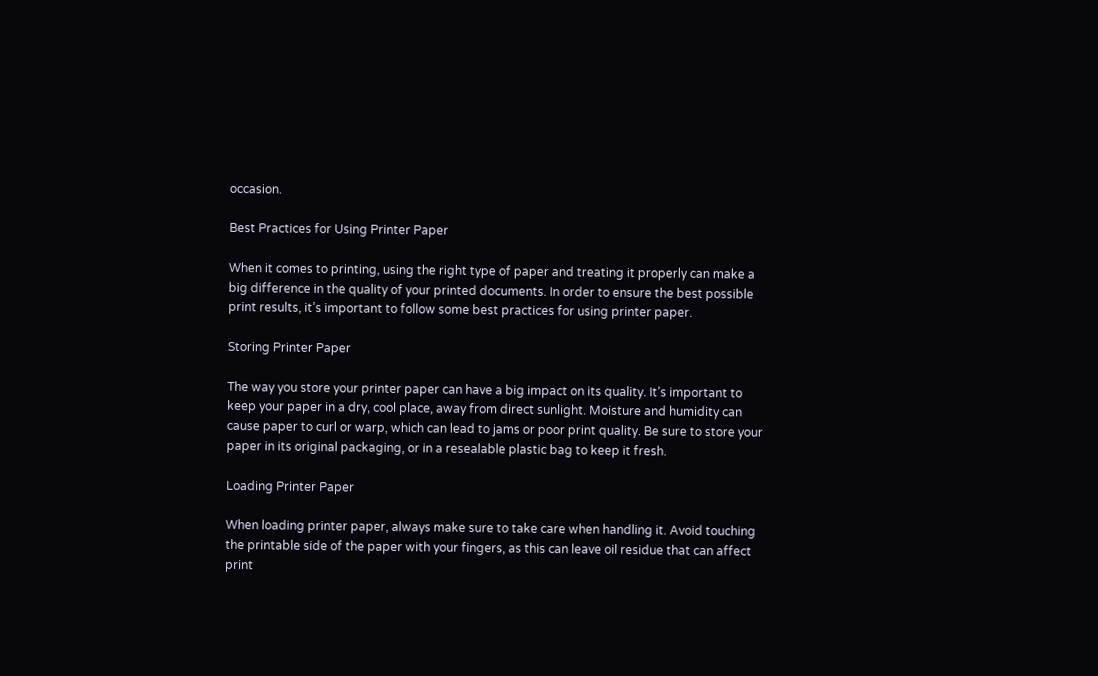occasion.

Best Practices for Using Printer Paper

When it comes to printing, using the right type of paper and treating it properly can make a big difference in the quality of your printed documents. In order to ensure the best possible print results, it’s important to follow some best practices for using printer paper.

Storing Printer Paper

The way you store your printer paper can have a big impact on its quality. It’s important to keep your paper in a dry, cool place, away from direct sunlight. Moisture and humidity can cause paper to curl or warp, which can lead to jams or poor print quality. Be sure to store your paper in its original packaging, or in a resealable plastic bag to keep it fresh.

Loading Printer Paper

When loading printer paper, always make sure to take care when handling it. Avoid touching the printable side of the paper with your fingers, as this can leave oil residue that can affect print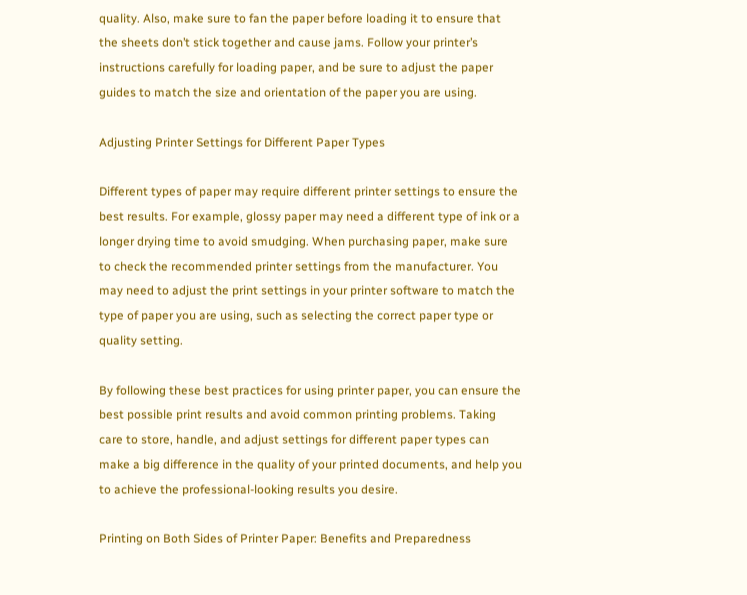quality. Also, make sure to fan the paper before loading it to ensure that the sheets don’t stick together and cause jams. Follow your printer’s instructions carefully for loading paper, and be sure to adjust the paper guides to match the size and orientation of the paper you are using.

Adjusting Printer Settings for Different Paper Types

Different types of paper may require different printer settings to ensure the best results. For example, glossy paper may need a different type of ink or a longer drying time to avoid smudging. When purchasing paper, make sure to check the recommended printer settings from the manufacturer. You may need to adjust the print settings in your printer software to match the type of paper you are using, such as selecting the correct paper type or quality setting.

By following these best practices for using printer paper, you can ensure the best possible print results and avoid common printing problems. Taking care to store, handle, and adjust settings for different paper types can make a big difference in the quality of your printed documents, and help you to achieve the professional-looking results you desire.

Printing on Both Sides of Printer Paper: Benefits and Preparedness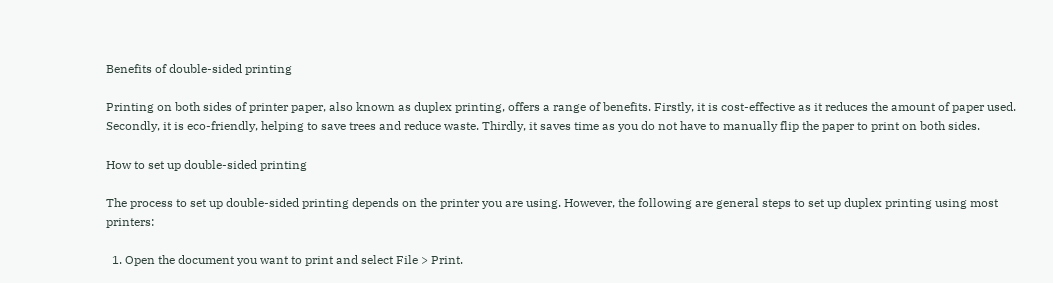Benefits of double-sided printing

Printing on both sides of printer paper, also known as duplex printing, offers a range of benefits. Firstly, it is cost-effective as it reduces the amount of paper used. Secondly, it is eco-friendly, helping to save trees and reduce waste. Thirdly, it saves time as you do not have to manually flip the paper to print on both sides.

How to set up double-sided printing

The process to set up double-sided printing depends on the printer you are using. However, the following are general steps to set up duplex printing using most printers:

  1. Open the document you want to print and select File > Print.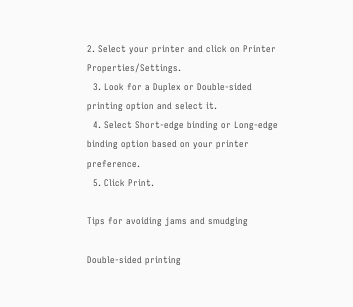2. Select your printer and click on Printer Properties/Settings.
  3. Look for a Duplex or Double-sided printing option and select it.
  4. Select Short-edge binding or Long-edge binding option based on your printer preference.
  5. Click Print.

Tips for avoiding jams and smudging

Double-sided printing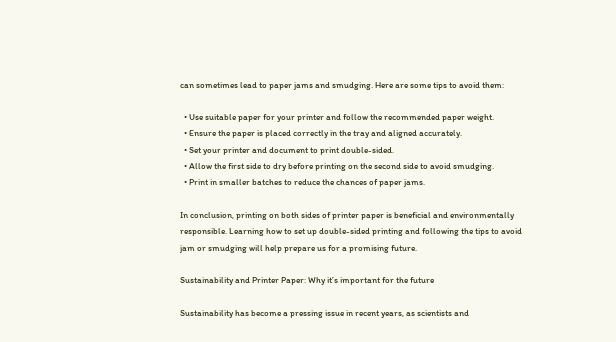can sometimes lead to paper jams and smudging. Here are some tips to avoid them:

  • Use suitable paper for your printer and follow the recommended paper weight.
  • Ensure the paper is placed correctly in the tray and aligned accurately.
  • Set your printer and document to print double-sided.
  • Allow the first side to dry before printing on the second side to avoid smudging.
  • Print in smaller batches to reduce the chances of paper jams.

In conclusion, printing on both sides of printer paper is beneficial and environmentally responsible. Learning how to set up double-sided printing and following the tips to avoid jam or smudging will help prepare us for a promising future.

Sustainability and Printer Paper: Why it’s important for the future

Sustainability has become a pressing issue in recent years, as scientists and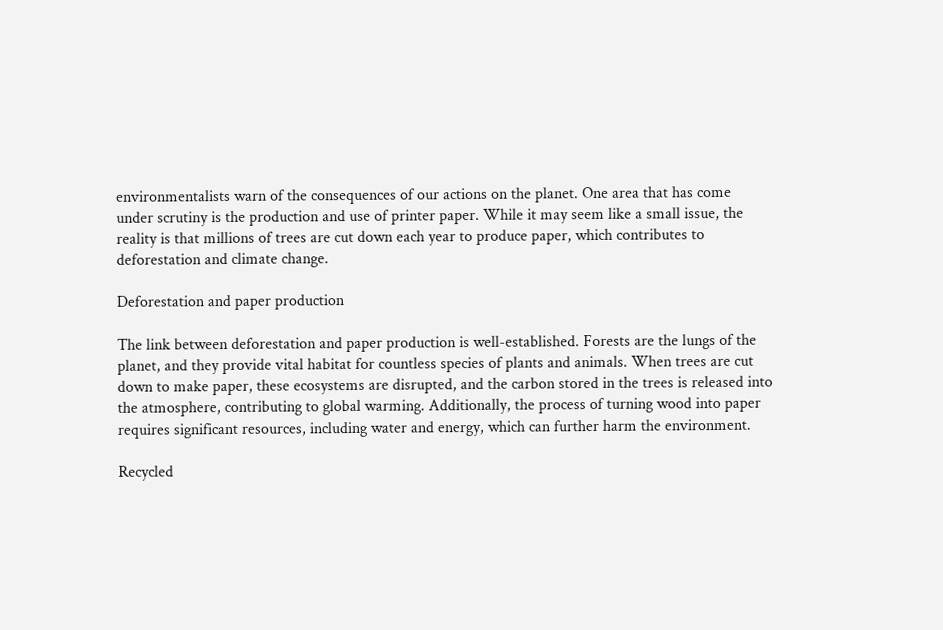environmentalists warn of the consequences of our actions on the planet. One area that has come under scrutiny is the production and use of printer paper. While it may seem like a small issue, the reality is that millions of trees are cut down each year to produce paper, which contributes to deforestation and climate change.

Deforestation and paper production

The link between deforestation and paper production is well-established. Forests are the lungs of the planet, and they provide vital habitat for countless species of plants and animals. When trees are cut down to make paper, these ecosystems are disrupted, and the carbon stored in the trees is released into the atmosphere, contributing to global warming. Additionally, the process of turning wood into paper requires significant resources, including water and energy, which can further harm the environment.

Recycled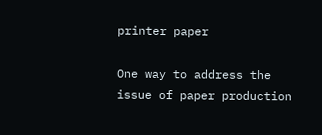printer paper

One way to address the issue of paper production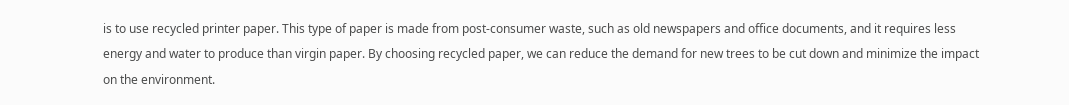is to use recycled printer paper. This type of paper is made from post-consumer waste, such as old newspapers and office documents, and it requires less energy and water to produce than virgin paper. By choosing recycled paper, we can reduce the demand for new trees to be cut down and minimize the impact on the environment.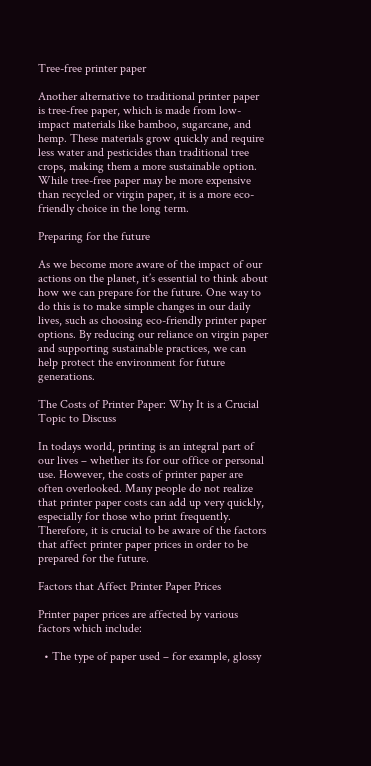Tree-free printer paper

Another alternative to traditional printer paper is tree-free paper, which is made from low-impact materials like bamboo, sugarcane, and hemp. These materials grow quickly and require less water and pesticides than traditional tree crops, making them a more sustainable option. While tree-free paper may be more expensive than recycled or virgin paper, it is a more eco-friendly choice in the long term.

Preparing for the future

As we become more aware of the impact of our actions on the planet, it’s essential to think about how we can prepare for the future. One way to do this is to make simple changes in our daily lives, such as choosing eco-friendly printer paper options. By reducing our reliance on virgin paper and supporting sustainable practices, we can help protect the environment for future generations.

The Costs of Printer Paper: Why It is a Crucial Topic to Discuss

In todays world, printing is an integral part of our lives – whether its for our office or personal use. However, the costs of printer paper are often overlooked. Many people do not realize that printer paper costs can add up very quickly, especially for those who print frequently. Therefore, it is crucial to be aware of the factors that affect printer paper prices in order to be prepared for the future.

Factors that Affect Printer Paper Prices

Printer paper prices are affected by various factors which include:

  • The type of paper used – for example, glossy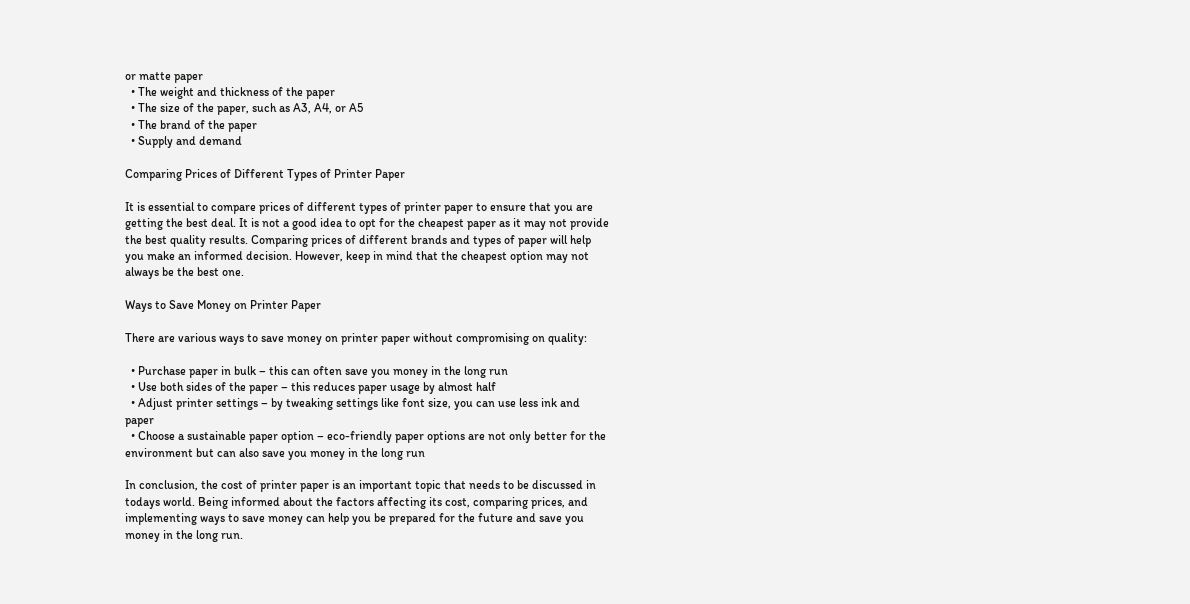or matte paper
  • The weight and thickness of the paper
  • The size of the paper, such as A3, A4, or A5
  • The brand of the paper
  • Supply and demand

Comparing Prices of Different Types of Printer Paper

It is essential to compare prices of different types of printer paper to ensure that you are getting the best deal. It is not a good idea to opt for the cheapest paper as it may not provide the best quality results. Comparing prices of different brands and types of paper will help you make an informed decision. However, keep in mind that the cheapest option may not always be the best one.

Ways to Save Money on Printer Paper

There are various ways to save money on printer paper without compromising on quality:

  • Purchase paper in bulk – this can often save you money in the long run
  • Use both sides of the paper – this reduces paper usage by almost half
  • Adjust printer settings – by tweaking settings like font size, you can use less ink and paper
  • Choose a sustainable paper option – eco-friendly paper options are not only better for the environment but can also save you money in the long run

In conclusion, the cost of printer paper is an important topic that needs to be discussed in todays world. Being informed about the factors affecting its cost, comparing prices, and implementing ways to save money can help you be prepared for the future and save you money in the long run.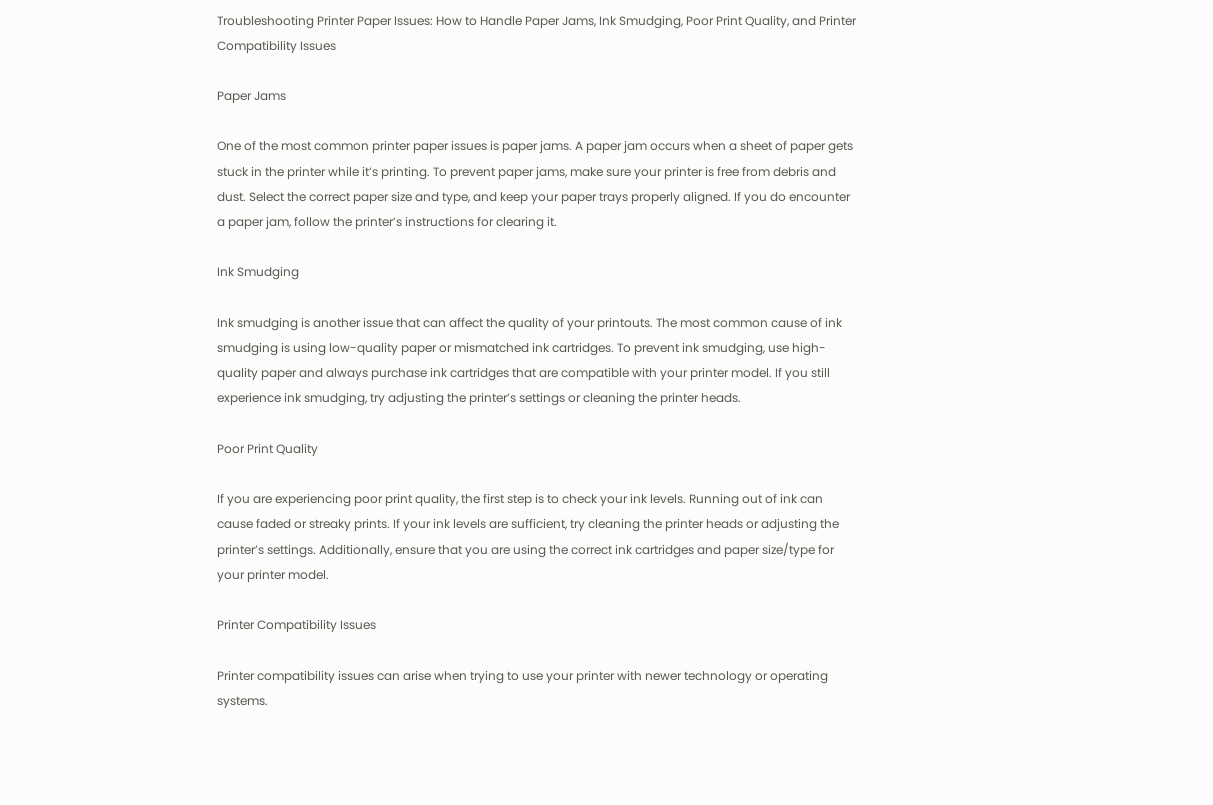Troubleshooting Printer Paper Issues: How to Handle Paper Jams, Ink Smudging, Poor Print Quality, and Printer Compatibility Issues

Paper Jams

One of the most common printer paper issues is paper jams. A paper jam occurs when a sheet of paper gets stuck in the printer while it’s printing. To prevent paper jams, make sure your printer is free from debris and dust. Select the correct paper size and type, and keep your paper trays properly aligned. If you do encounter a paper jam, follow the printer’s instructions for clearing it.

Ink Smudging

Ink smudging is another issue that can affect the quality of your printouts. The most common cause of ink smudging is using low-quality paper or mismatched ink cartridges. To prevent ink smudging, use high-quality paper and always purchase ink cartridges that are compatible with your printer model. If you still experience ink smudging, try adjusting the printer’s settings or cleaning the printer heads.

Poor Print Quality

If you are experiencing poor print quality, the first step is to check your ink levels. Running out of ink can cause faded or streaky prints. If your ink levels are sufficient, try cleaning the printer heads or adjusting the printer’s settings. Additionally, ensure that you are using the correct ink cartridges and paper size/type for your printer model.

Printer Compatibility Issues

Printer compatibility issues can arise when trying to use your printer with newer technology or operating systems.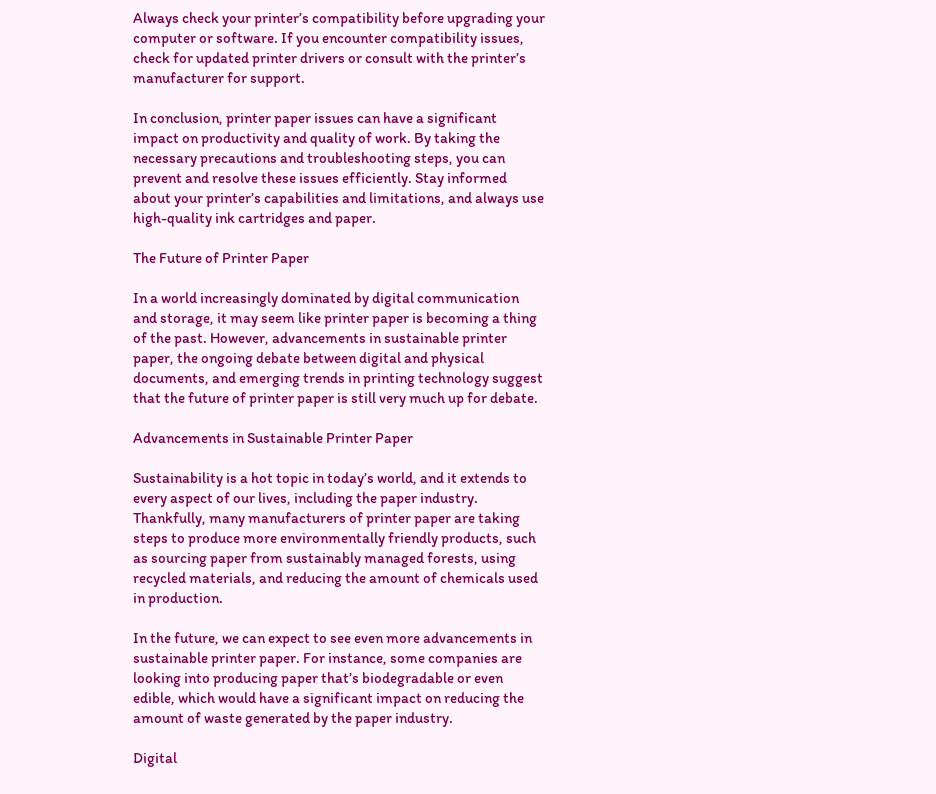Always check your printer’s compatibility before upgrading your computer or software. If you encounter compatibility issues, check for updated printer drivers or consult with the printer’s manufacturer for support.

In conclusion, printer paper issues can have a significant impact on productivity and quality of work. By taking the necessary precautions and troubleshooting steps, you can prevent and resolve these issues efficiently. Stay informed about your printer’s capabilities and limitations, and always use high-quality ink cartridges and paper.

The Future of Printer Paper

In a world increasingly dominated by digital communication and storage, it may seem like printer paper is becoming a thing of the past. However, advancements in sustainable printer paper, the ongoing debate between digital and physical documents, and emerging trends in printing technology suggest that the future of printer paper is still very much up for debate.

Advancements in Sustainable Printer Paper

Sustainability is a hot topic in today’s world, and it extends to every aspect of our lives, including the paper industry. Thankfully, many manufacturers of printer paper are taking steps to produce more environmentally friendly products, such as sourcing paper from sustainably managed forests, using recycled materials, and reducing the amount of chemicals used in production.

In the future, we can expect to see even more advancements in sustainable printer paper. For instance, some companies are looking into producing paper that’s biodegradable or even edible, which would have a significant impact on reducing the amount of waste generated by the paper industry.

Digital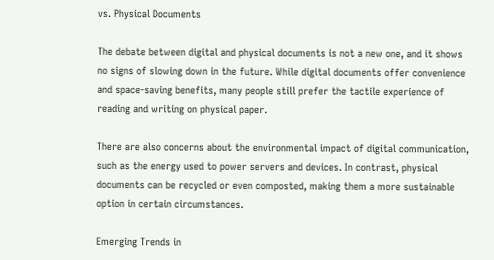vs. Physical Documents

The debate between digital and physical documents is not a new one, and it shows no signs of slowing down in the future. While digital documents offer convenience and space-saving benefits, many people still prefer the tactile experience of reading and writing on physical paper.

There are also concerns about the environmental impact of digital communication, such as the energy used to power servers and devices. In contrast, physical documents can be recycled or even composted, making them a more sustainable option in certain circumstances.

Emerging Trends in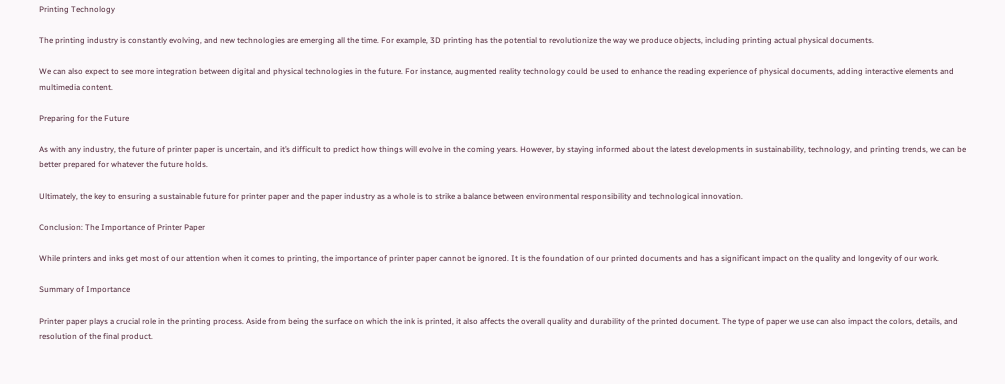Printing Technology

The printing industry is constantly evolving, and new technologies are emerging all the time. For example, 3D printing has the potential to revolutionize the way we produce objects, including printing actual physical documents.

We can also expect to see more integration between digital and physical technologies in the future. For instance, augmented reality technology could be used to enhance the reading experience of physical documents, adding interactive elements and multimedia content.

Preparing for the Future

As with any industry, the future of printer paper is uncertain, and it’s difficult to predict how things will evolve in the coming years. However, by staying informed about the latest developments in sustainability, technology, and printing trends, we can be better prepared for whatever the future holds.

Ultimately, the key to ensuring a sustainable future for printer paper and the paper industry as a whole is to strike a balance between environmental responsibility and technological innovation.

Conclusion: The Importance of Printer Paper

While printers and inks get most of our attention when it comes to printing, the importance of printer paper cannot be ignored. It is the foundation of our printed documents and has a significant impact on the quality and longevity of our work.

Summary of Importance

Printer paper plays a crucial role in the printing process. Aside from being the surface on which the ink is printed, it also affects the overall quality and durability of the printed document. The type of paper we use can also impact the colors, details, and resolution of the final product.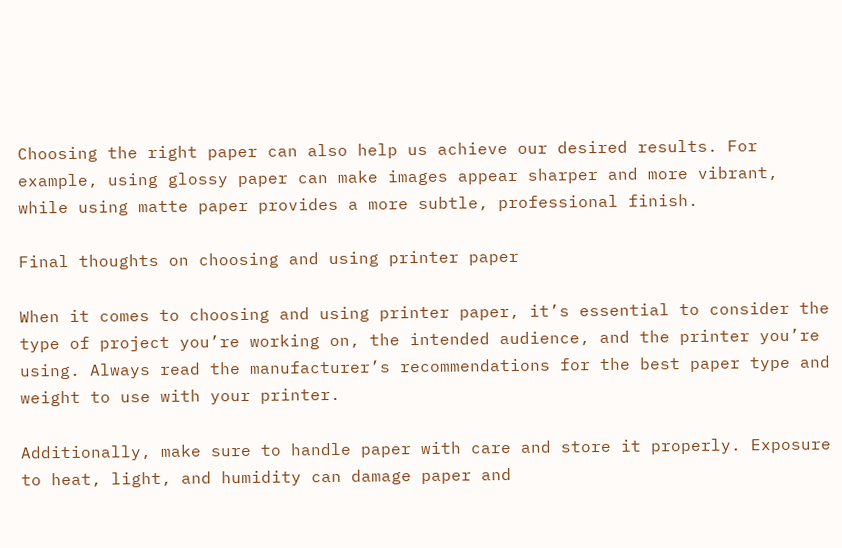Choosing the right paper can also help us achieve our desired results. For example, using glossy paper can make images appear sharper and more vibrant, while using matte paper provides a more subtle, professional finish.

Final thoughts on choosing and using printer paper

When it comes to choosing and using printer paper, it’s essential to consider the type of project you’re working on, the intended audience, and the printer you’re using. Always read the manufacturer’s recommendations for the best paper type and weight to use with your printer.

Additionally, make sure to handle paper with care and store it properly. Exposure to heat, light, and humidity can damage paper and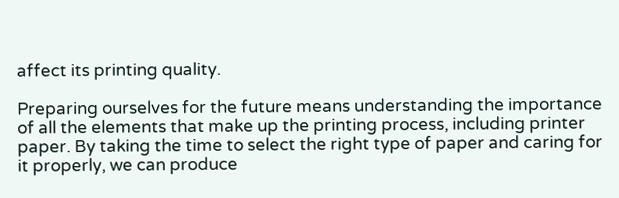affect its printing quality.

Preparing ourselves for the future means understanding the importance of all the elements that make up the printing process, including printer paper. By taking the time to select the right type of paper and caring for it properly, we can produce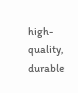high-quality, durable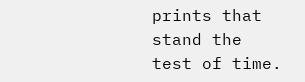prints that stand the test of time.